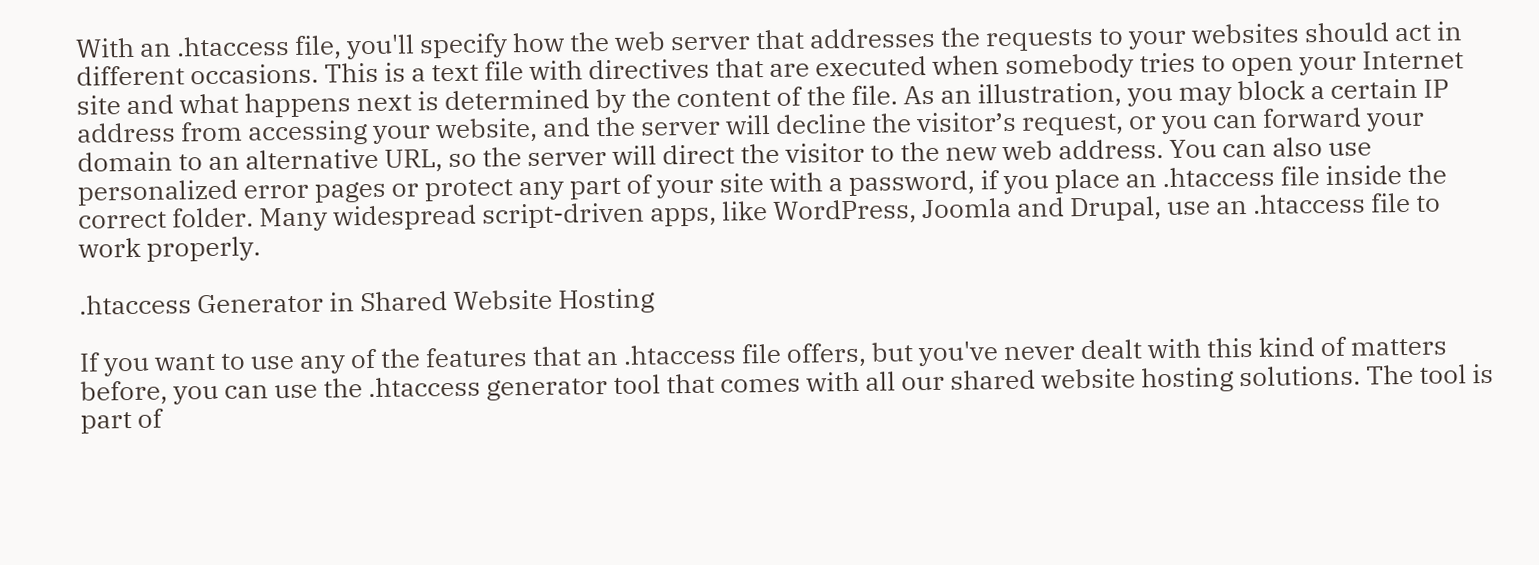With an .htaccess file, you'll specify how the web server that addresses the requests to your websites should act in different occasions. This is a text file with directives that are executed when somebody tries to open your Internet site and what happens next is determined by the content of the file. As an illustration, you may block a certain IP address from accessing your website, and the server will decline the visitor’s request, or you can forward your domain to an alternative URL, so the server will direct the visitor to the new web address. You can also use personalized error pages or protect any part of your site with a password, if you place an .htaccess file inside the correct folder. Many widespread script-driven apps, like WordPress, Joomla and Drupal, use an .htaccess file to work properly.

.htaccess Generator in Shared Website Hosting

If you want to use any of the features that an .htaccess file offers, but you've never dealt with this kind of matters before, you can use the .htaccess generator tool that comes with all our shared website hosting solutions. The tool is part of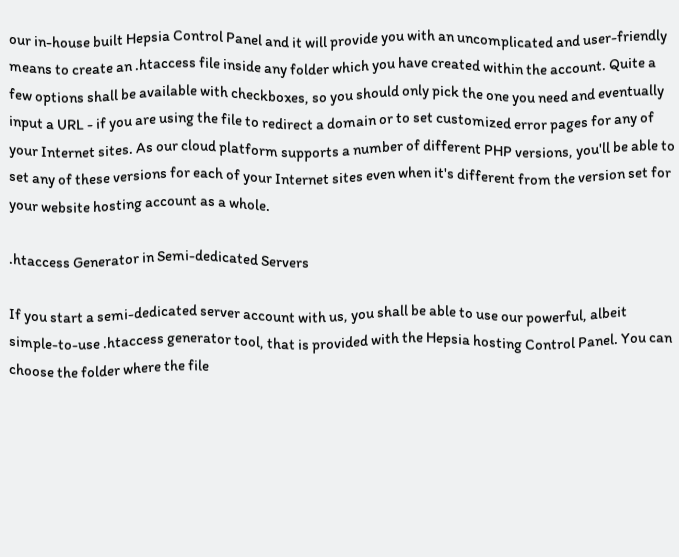our in-house built Hepsia Control Panel and it will provide you with an uncomplicated and user-friendly means to create an .htaccess file inside any folder which you have created within the account. Quite a few options shall be available with checkboxes, so you should only pick the one you need and eventually input a URL - if you are using the file to redirect a domain or to set customized error pages for any of your Internet sites. As our cloud platform supports a number of different PHP versions, you'll be able to set any of these versions for each of your Internet sites even when it's different from the version set for your website hosting account as a whole.

.htaccess Generator in Semi-dedicated Servers

If you start a semi-dedicated server account with us, you shall be able to use our powerful, albeit simple-to-use .htaccess generator tool, that is provided with the Hepsia hosting Control Panel. You can choose the folder where the file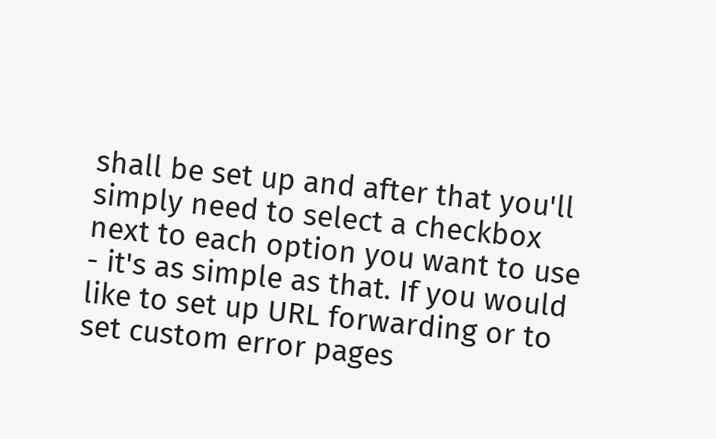shall be set up and after that you'll simply need to select a checkbox next to each option you want to use - it's as simple as that. If you would like to set up URL forwarding or to set custom error pages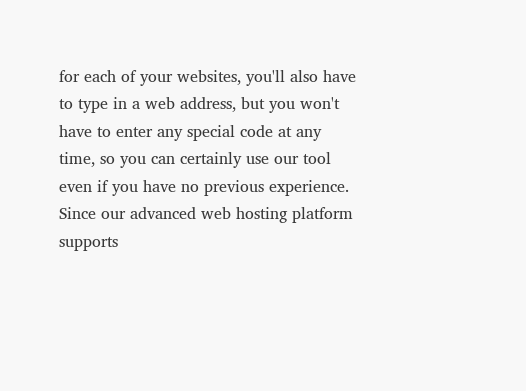for each of your websites, you'll also have to type in a web address, but you won't have to enter any special code at any time, so you can certainly use our tool even if you have no previous experience. Since our advanced web hosting platform supports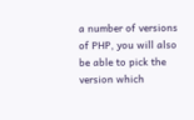a number of versions of PHP, you will also be able to pick the version which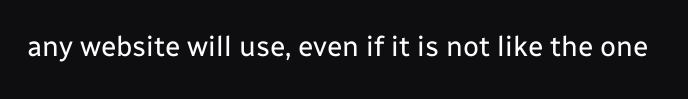any website will use, even if it is not like the one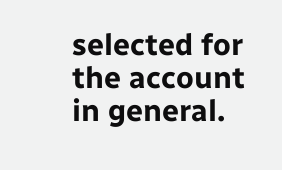selected for the account in general.